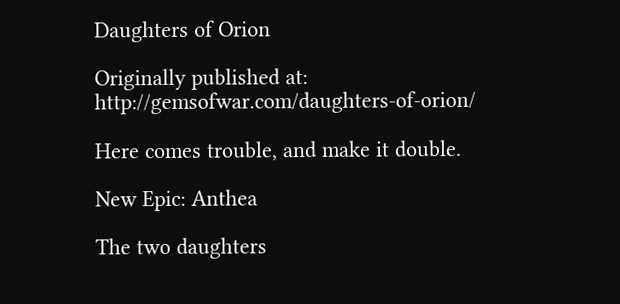Daughters of Orion

Originally published at: http://gemsofwar.com/daughters-of-orion/

Here comes trouble, and make it double.

New Epic: Anthea

The two daughters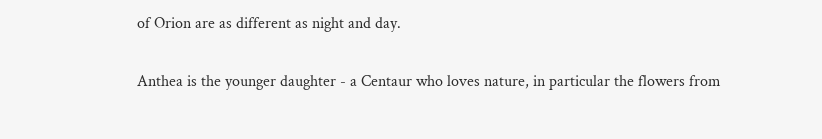of Orion are as different as night and day.

Anthea is the younger daughter - a Centaur who loves nature, in particular the flowers from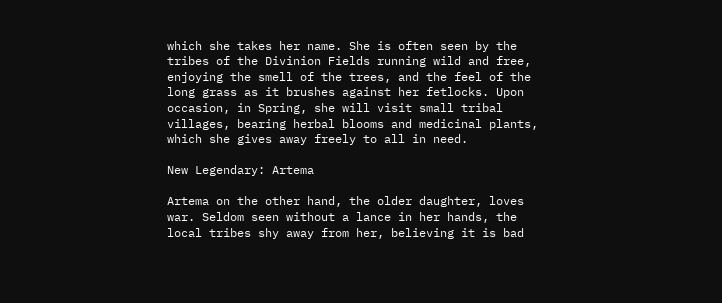which she takes her name. She is often seen by the tribes of the Divinion Fields running wild and free, enjoying the smell of the trees, and the feel of the long grass as it brushes against her fetlocks. Upon occasion, in Spring, she will visit small tribal villages, bearing herbal blooms and medicinal plants, which she gives away freely to all in need.

New Legendary: Artema

Artema on the other hand, the older daughter, loves war. Seldom seen without a lance in her hands, the local tribes shy away from her, believing it is bad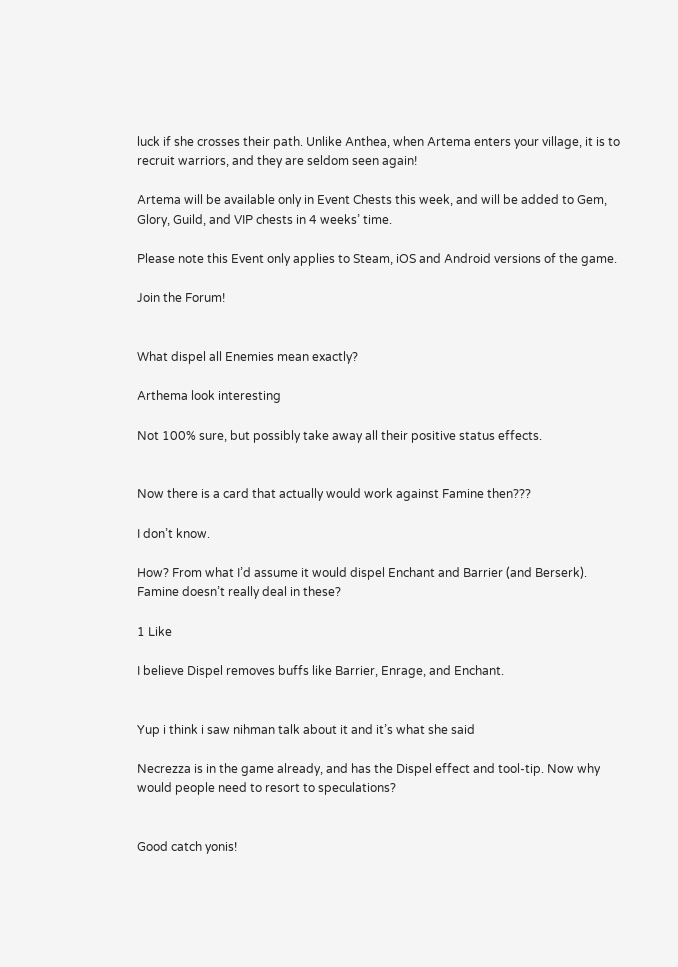luck if she crosses their path. Unlike Anthea, when Artema enters your village, it is to recruit warriors, and they are seldom seen again!

Artema will be available only in Event Chests this week, and will be added to Gem, Glory, Guild, and VIP chests in 4 weeks’ time.

Please note this Event only applies to Steam, iOS and Android versions of the game.

Join the Forum!


What dispel all Enemies mean exactly?

Arthema look interesting

Not 100% sure, but possibly take away all their positive status effects.


Now there is a card that actually would work against Famine then???

I don’t know.

How? From what I’d assume it would dispel Enchant and Barrier (and Berserk). Famine doesn’t really deal in these?

1 Like

I believe Dispel removes buffs like Barrier, Enrage, and Enchant.


Yup i think i saw nihman talk about it and it’s what she said

Necrezza is in the game already, and has the Dispel effect and tool-tip. Now why would people need to resort to speculations?


Good catch yonis!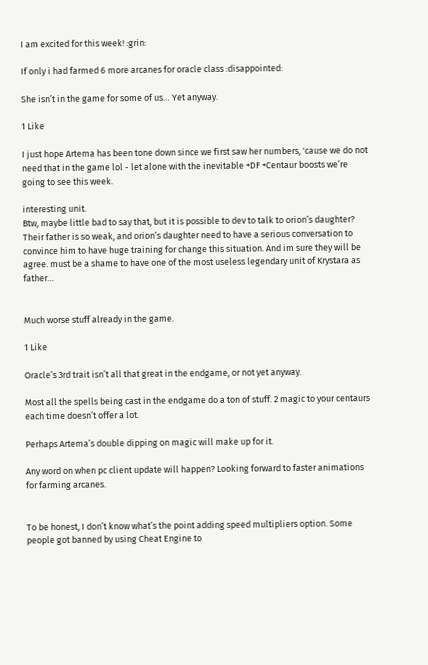I am excited for this week! :grin:

If only i had farmed 6 more arcanes for oracle class :disappointed:

She isn’t in the game for some of us… Yet anyway.

1 Like

I just hope Artema has been tone down since we first saw her numbers, 'cause we do not need that in the game lol - let alone with the inevitable +DF +Centaur boosts we’re going to see this week.

interesting unit.
Btw, maybe little bad to say that, but it is possible to dev to talk to orion’s daughter?
Their father is so weak, and orion’s daughter need to have a serious conversation to convince him to have huge training for change this situation. And im sure they will be agree. must be a shame to have one of the most useless legendary unit of Krystara as father…


Much worse stuff already in the game.

1 Like

Oracle’s 3rd trait isn’t all that great in the endgame, or not yet anyway.

Most all the spells being cast in the endgame do a ton of stuff. 2 magic to your centaurs each time doesn’t offer a lot.

Perhaps Artema’s double dipping on magic will make up for it.

Any word on when pc client update will happen? Looking forward to faster animations for farming arcanes.


To be honest, I don’t know what’s the point adding speed multipliers option. Some people got banned by using Cheat Engine to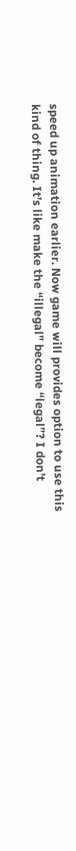speed up animation earlier. Now game will provides option to use this kind of thing. It’s like make the “illegal” become “legal”? I don’t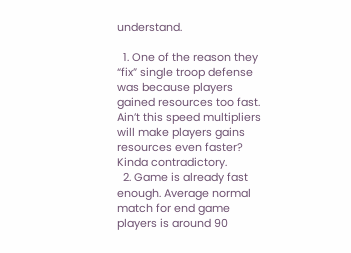understand.

  1. One of the reason they “fix” single troop defense was because players gained resources too fast. Ain’t this speed multipliers will make players gains resources even faster? Kinda contradictory.
  2. Game is already fast enough. Average normal match for end game players is around 90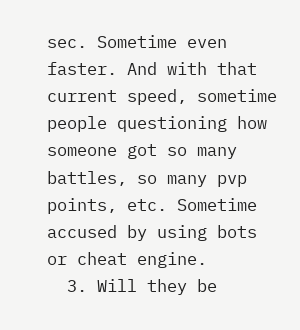sec. Sometime even faster. And with that current speed, sometime people questioning how someone got so many battles, so many pvp points, etc. Sometime accused by using bots or cheat engine.
  3. Will they be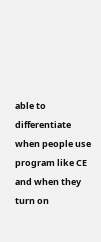able to differentiate when people use program like CE and when they turn on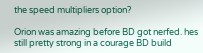the speed multipliers option?

Orion was amazing before BD got nerfed. hes still pretty strong in a courage BD build